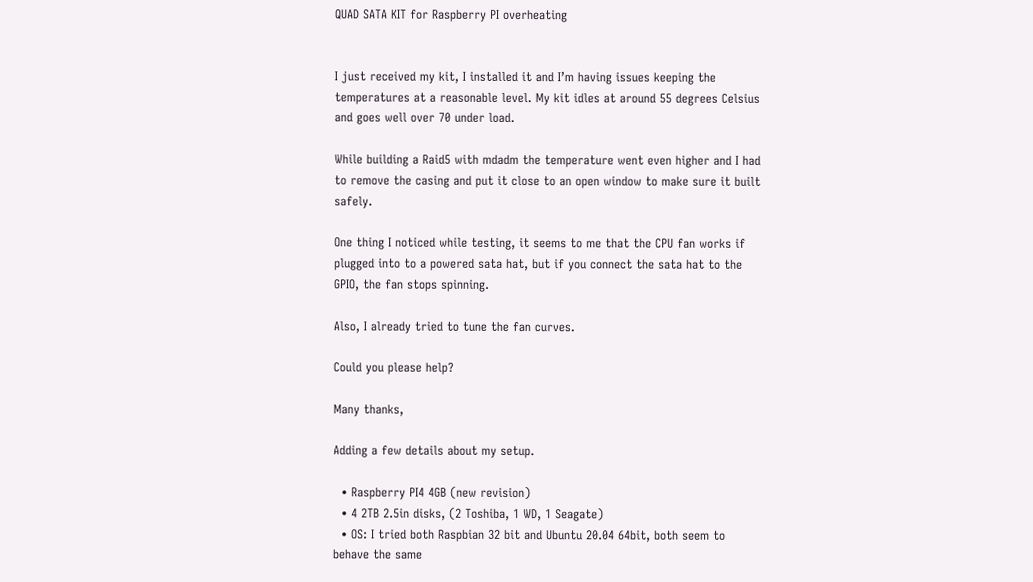QUAD SATA KIT for Raspberry PI overheating


I just received my kit, I installed it and I’m having issues keeping the temperatures at a reasonable level. My kit idles at around 55 degrees Celsius and goes well over 70 under load.

While building a Raid5 with mdadm the temperature went even higher and I had to remove the casing and put it close to an open window to make sure it built safely.

One thing I noticed while testing, it seems to me that the CPU fan works if plugged into to a powered sata hat, but if you connect the sata hat to the GPIO, the fan stops spinning.

Also, I already tried to tune the fan curves.

Could you please help?

Many thanks,

Adding a few details about my setup.

  • Raspberry PI4 4GB (new revision)
  • 4 2TB 2.5in disks, (2 Toshiba, 1 WD, 1 Seagate)
  • OS: I tried both Raspbian 32 bit and Ubuntu 20.04 64bit, both seem to behave the same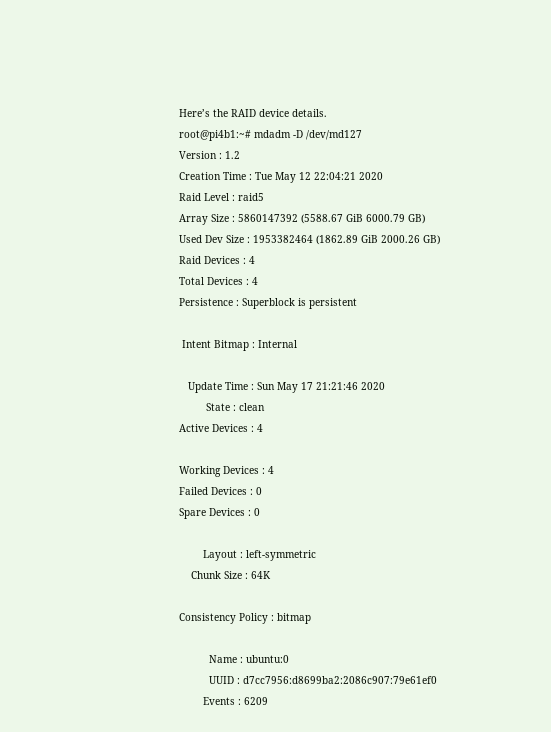Here’s the RAID device details.
root@pi4b1:~# mdadm -D /dev/md127
Version : 1.2
Creation Time : Tue May 12 22:04:21 2020
Raid Level : raid5
Array Size : 5860147392 (5588.67 GiB 6000.79 GB)
Used Dev Size : 1953382464 (1862.89 GiB 2000.26 GB)
Raid Devices : 4
Total Devices : 4
Persistence : Superblock is persistent

 Intent Bitmap : Internal

   Update Time : Sun May 17 21:21:46 2020
         State : clean
Active Devices : 4

Working Devices : 4
Failed Devices : 0
Spare Devices : 0

        Layout : left-symmetric
    Chunk Size : 64K

Consistency Policy : bitmap

          Name : ubuntu:0
          UUID : d7cc7956:d8699ba2:2086c907:79e61ef0
        Events : 6209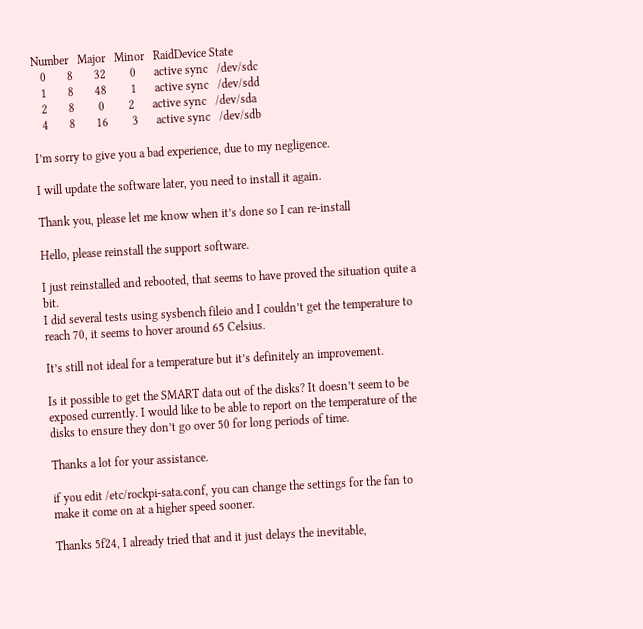Number   Major   Minor   RaidDevice State
   0       8       32        0      active sync   /dev/sdc
   1       8       48        1      active sync   /dev/sdd
   2       8        0        2      active sync   /dev/sda
   4       8       16        3      active sync   /dev/sdb

I’m sorry to give you a bad experience, due to my negligence.

I will update the software later, you need to install it again.

Thank you, please let me know when it’s done so I can re-install

Hello, please reinstall the support software.

I just reinstalled and rebooted, that seems to have proved the situation quite a bit.
I did several tests using sysbench fileio and I couldn’t get the temperature to reach 70, it seems to hover around 65 Celsius.

It’s still not ideal for a temperature but it’s definitely an improvement.

Is it possible to get the SMART data out of the disks? It doesn’t seem to be exposed currently. I would like to be able to report on the temperature of the disks to ensure they don’t go over 50 for long periods of time.

Thanks a lot for your assistance.

if you edit /etc/rockpi-sata.conf, you can change the settings for the fan to make it come on at a higher speed sooner.

Thanks 5f24, I already tried that and it just delays the inevitable,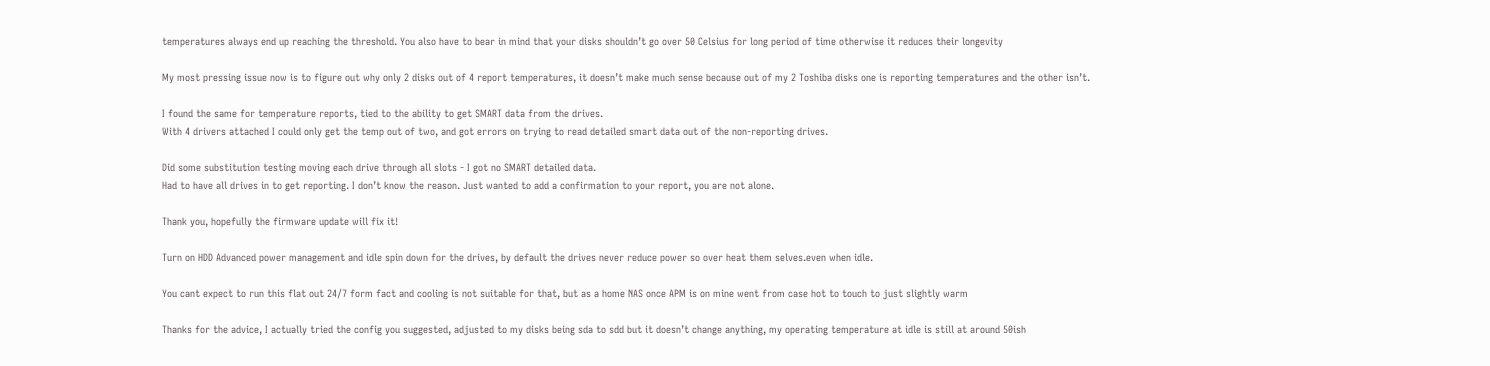temperatures always end up reaching the threshold. You also have to bear in mind that your disks shouldn’t go over 50 Celsius for long period of time otherwise it reduces their longevity

My most pressing issue now is to figure out why only 2 disks out of 4 report temperatures, it doesn’t make much sense because out of my 2 Toshiba disks one is reporting temperatures and the other isn’t.

I found the same for temperature reports, tied to the ability to get SMART data from the drives.
With 4 drivers attached I could only get the temp out of two, and got errors on trying to read detailed smart data out of the non-reporting drives.

Did some substitution testing moving each drive through all slots - I got no SMART detailed data.
Had to have all drives in to get reporting. I don’t know the reason. Just wanted to add a confirmation to your report, you are not alone.

Thank you, hopefully the firmware update will fix it!

Turn on HDD Advanced power management and idle spin down for the drives, by default the drives never reduce power so over heat them selves.even when idle.

You cant expect to run this flat out 24/7 form fact and cooling is not suitable for that, but as a home NAS once APM is on mine went from case hot to touch to just slightly warm

Thanks for the advice, I actually tried the config you suggested, adjusted to my disks being sda to sdd but it doesn’t change anything, my operating temperature at idle is still at around 50ish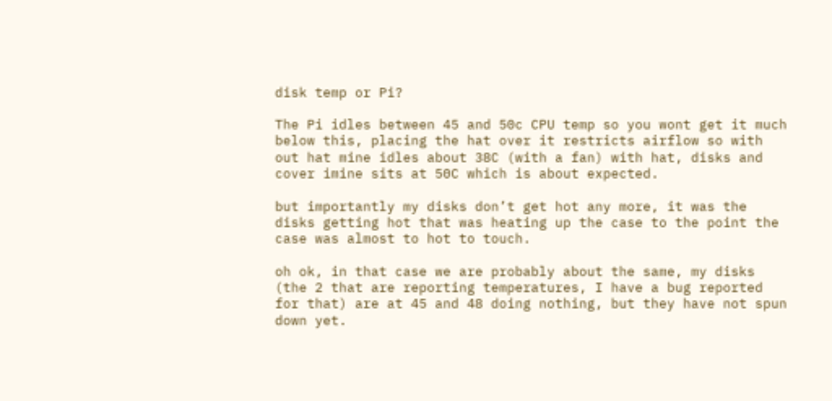disk temp or Pi?

The Pi idles between 45 and 50c CPU temp so you wont get it much below this, placing the hat over it restricts airflow so with out hat mine idles about 38C (with a fan) with hat, disks and cover imine sits at 50C which is about expected.

but importantly my disks don’t get hot any more, it was the disks getting hot that was heating up the case to the point the case was almost to hot to touch.

oh ok, in that case we are probably about the same, my disks (the 2 that are reporting temperatures, I have a bug reported for that) are at 45 and 48 doing nothing, but they have not spun down yet.